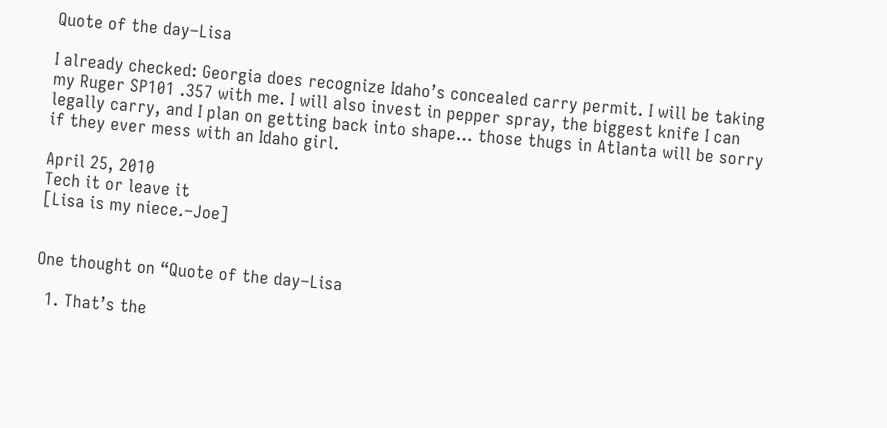Quote of the day–Lisa

I already checked: Georgia does recognize Idaho’s concealed carry permit. I will be taking my Ruger SP101 .357 with me. I will also invest in pepper spray, the biggest knife I can legally carry, and I plan on getting back into shape… those thugs in Atlanta will be sorry if they ever mess with an Idaho girl.

April 25, 2010
Tech it or leave it
[Lisa is my niece.–Joe]


One thought on “Quote of the day–Lisa

  1. That’s the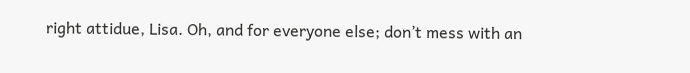right attidue, Lisa. Oh, and for everyone else; don’t mess with an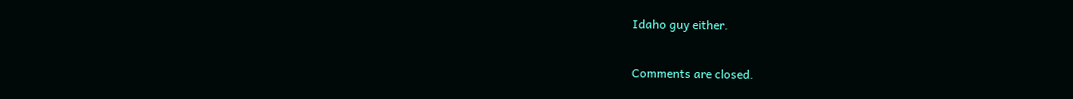Idaho guy either.

Comments are closed.